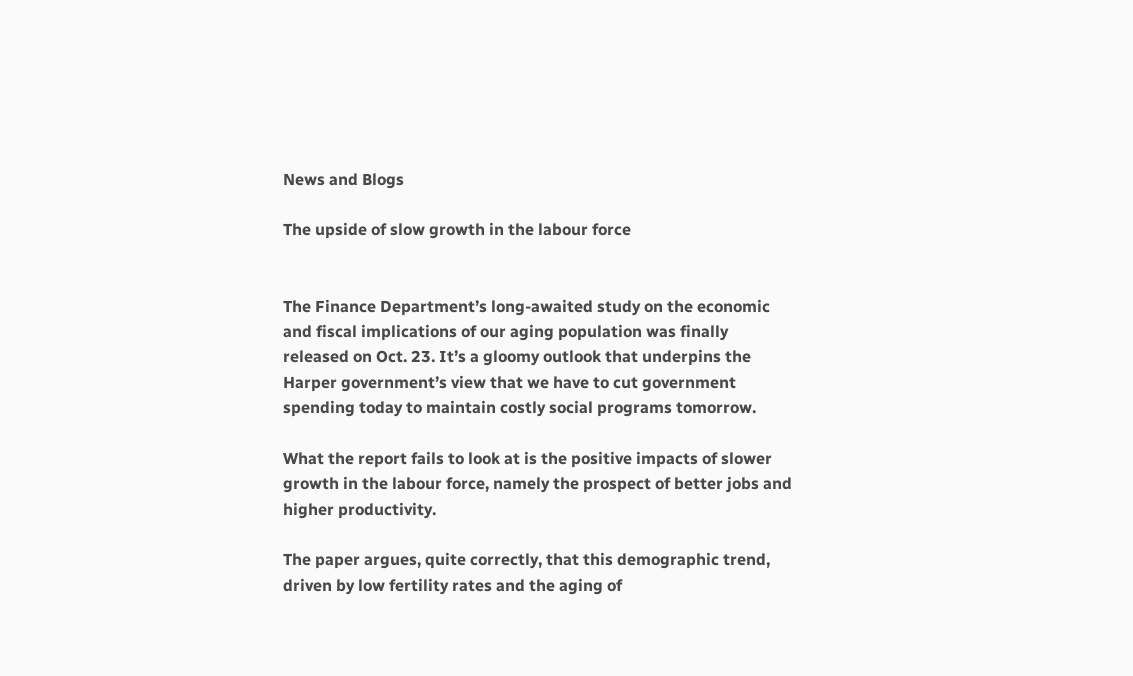News and Blogs

The upside of slow growth in the labour force


The Finance Department’s long-awaited study on the economic and fiscal implications of our aging population was finally released on Oct. 23. It’s a gloomy outlook that underpins the Harper government’s view that we have to cut government spending today to maintain costly social programs tomorrow.

What the report fails to look at is the positive impacts of slower growth in the labour force, namely the prospect of better jobs and higher productivity.

The paper argues, quite correctly, that this demographic trend, driven by low fertility rates and the aging of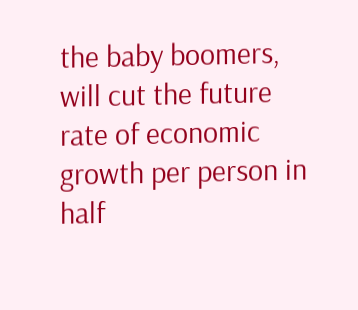the baby boomers, will cut the future rate of economic growth per person in half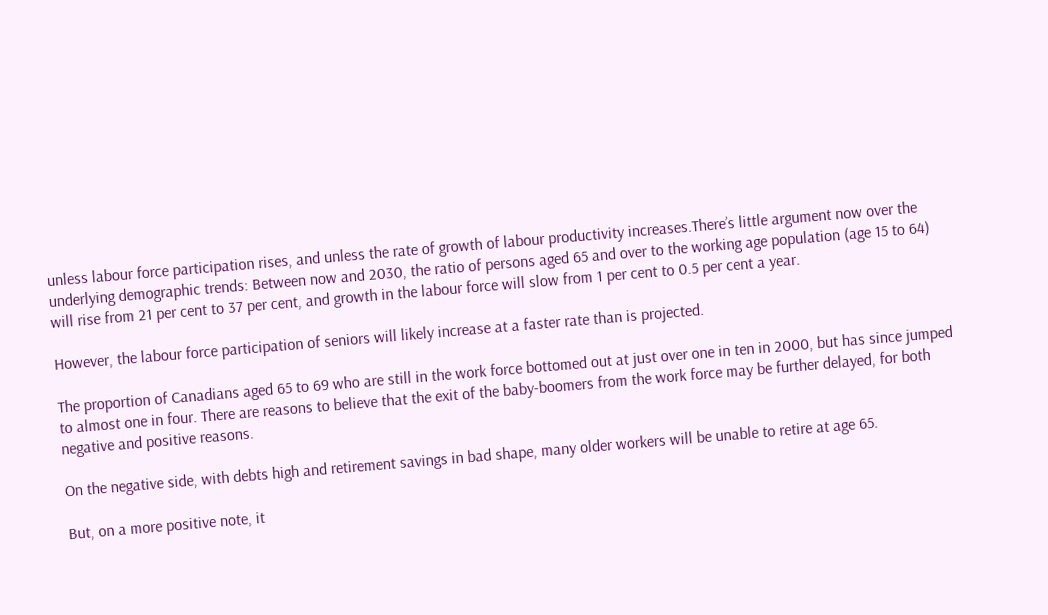unless labour force participation rises, and unless the rate of growth of labour productivity increases.There’s little argument now over the underlying demographic trends: Between now and 2030, the ratio of persons aged 65 and over to the working age population (age 15 to 64) will rise from 21 per cent to 37 per cent, and growth in the labour force will slow from 1 per cent to 0.5 per cent a year.

However, the labour force participation of seniors will likely increase at a faster rate than is projected.

The proportion of Canadians aged 65 to 69 who are still in the work force bottomed out at just over one in ten in 2000, but has since jumped to almost one in four. There are reasons to believe that the exit of the baby-boomers from the work force may be further delayed, for both negative and positive reasons.

On the negative side, with debts high and retirement savings in bad shape, many older workers will be unable to retire at age 65.

But, on a more positive note, it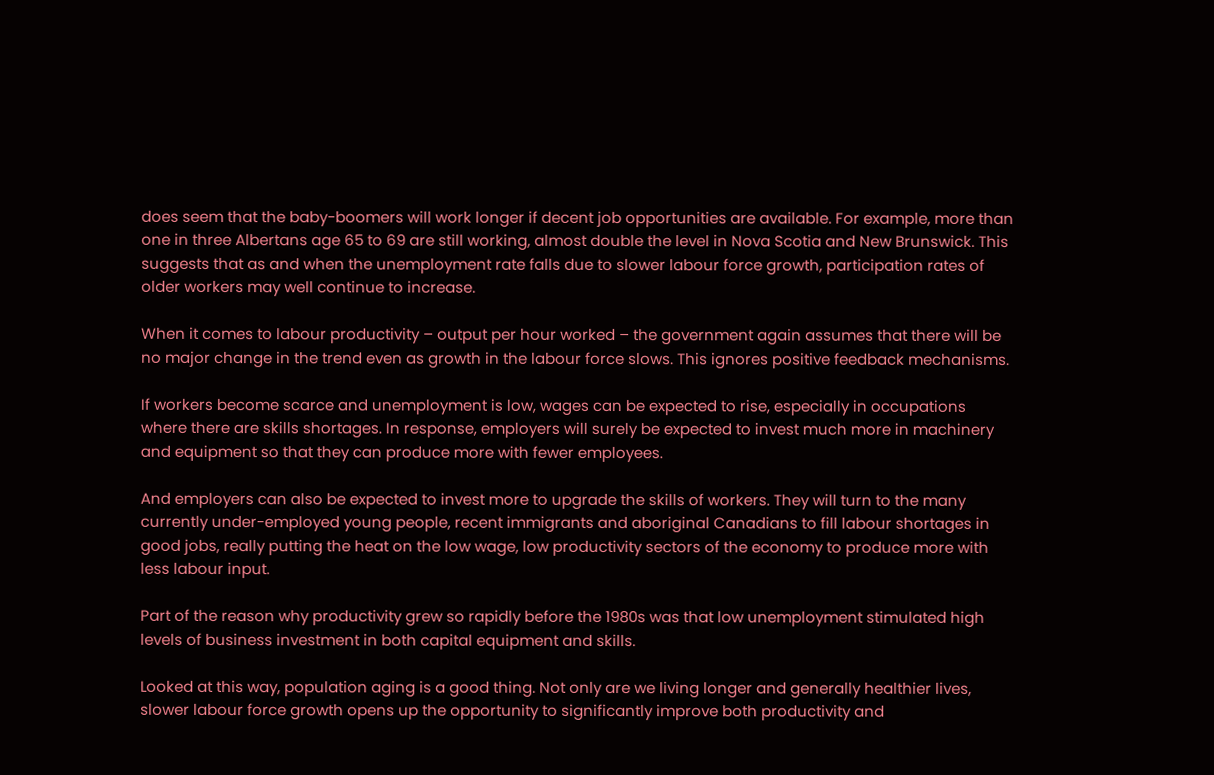does seem that the baby-boomers will work longer if decent job opportunities are available. For example, more than one in three Albertans age 65 to 69 are still working, almost double the level in Nova Scotia and New Brunswick. This suggests that as and when the unemployment rate falls due to slower labour force growth, participation rates of older workers may well continue to increase.

When it comes to labour productivity – output per hour worked – the government again assumes that there will be no major change in the trend even as growth in the labour force slows. This ignores positive feedback mechanisms.

If workers become scarce and unemployment is low, wages can be expected to rise, especially in occupations where there are skills shortages. In response, employers will surely be expected to invest much more in machinery and equipment so that they can produce more with fewer employees.

And employers can also be expected to invest more to upgrade the skills of workers. They will turn to the many currently under-employed young people, recent immigrants and aboriginal Canadians to fill labour shortages in good jobs, really putting the heat on the low wage, low productivity sectors of the economy to produce more with less labour input.

Part of the reason why productivity grew so rapidly before the 1980s was that low unemployment stimulated high levels of business investment in both capital equipment and skills.

Looked at this way, population aging is a good thing. Not only are we living longer and generally healthier lives, slower labour force growth opens up the opportunity to significantly improve both productivity and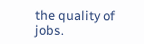the quality of jobs.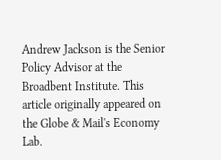Andrew Jackson is the Senior Policy Advisor at the Broadbent Institute. This article originally appeared on the Globe & Mail's Economy Lab.